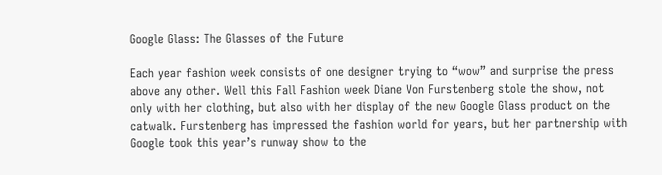Google Glass: The Glasses of the Future

Each year fashion week consists of one designer trying to “wow” and surprise the press above any other. Well this Fall Fashion week Diane Von Furstenberg stole the show, not only with her clothing, but also with her display of the new Google Glass product on the catwalk. Furstenberg has impressed the fashion world for years, but her partnership with Google took this year’s runway show to the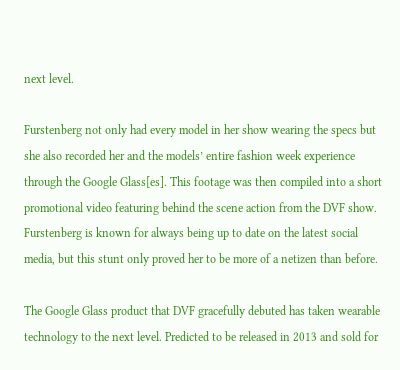next level.

Furstenberg not only had every model in her show wearing the specs but she also recorded her and the models’ entire fashion week experience through the Google Glass[es]. This footage was then compiled into a short promotional video featuring behind the scene action from the DVF show. Furstenberg is known for always being up to date on the latest social media, but this stunt only proved her to be more of a netizen than before.

The Google Glass product that DVF gracefully debuted has taken wearable technology to the next level. Predicted to be released in 2013 and sold for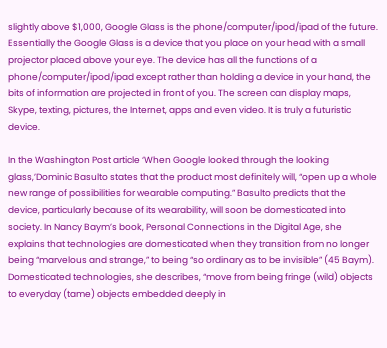slightly above $1,000, Google Glass is the phone/computer/ipod/ipad of the future. Essentially the Google Glass is a device that you place on your head with a small projector placed above your eye. The device has all the functions of a phone/computer/ipod/ipad except rather than holding a device in your hand, the bits of information are projected in front of you. The screen can display maps, Skype, texting, pictures, the Internet, apps and even video. It is truly a futuristic device.

In the Washington Post article ‘When Google looked through the looking glass,’Dominic Basulto states that the product most definitely will, “open up a whole new range of possibilities for wearable computing.” Basulto predicts that the device, particularly because of its wearability, will soon be domesticated into society. In Nancy Baym’s book, Personal Connections in the Digital Age, she explains that technologies are domesticated when they transition from no longer being “marvelous and strange,” to being “so ordinary as to be invisible” (45 Baym). Domesticated technologies, she describes, “move from being fringe (wild) objects to everyday (tame) objects embedded deeply in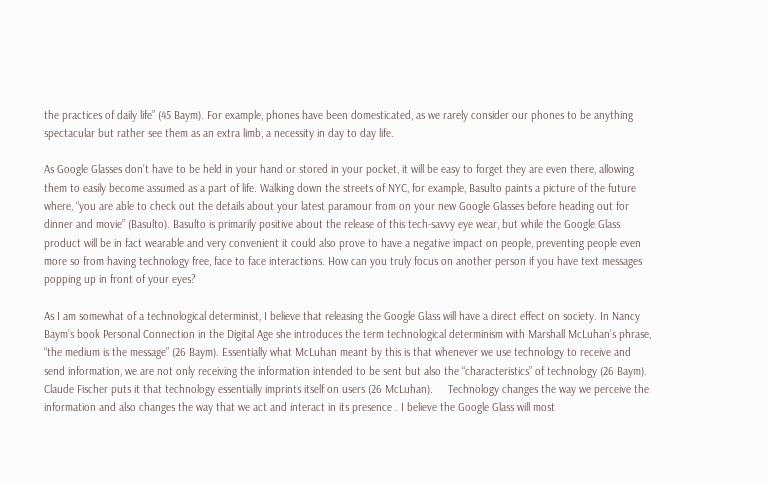the practices of daily life” (45 Baym). For example, phones have been domesticated, as we rarely consider our phones to be anything spectacular but rather see them as an extra limb, a necessity in day to day life.

As Google Glasses don’t have to be held in your hand or stored in your pocket, it will be easy to forget they are even there, allowing them to easily become assumed as a part of life. Walking down the streets of NYC, for example, Basulto paints a picture of the future where, “you are able to check out the details about your latest paramour from on your new Google Glasses before heading out for dinner and movie” (Basulto). Basulto is primarily positive about the release of this tech-savvy eye wear, but while the Google Glass product will be in fact wearable and very convenient it could also prove to have a negative impact on people, preventing people even more so from having technology free, face to face interactions. How can you truly focus on another person if you have text messages popping up in front of your eyes?

As I am somewhat of a technological determinist, I believe that releasing the Google Glass will have a direct effect on society. In Nancy Baym’s book Personal Connection in the Digital Age she introduces the term technological determinism with Marshall McLuhan’s phrase, “the medium is the message” (26 Baym). Essentially what McLuhan meant by this is that whenever we use technology to receive and send information, we are not only receiving the information intended to be sent but also the “characteristics” of technology (26 Baym). Claude Fischer puts it that technology essentially imprints itself on users (26 McLuhan).     Technology changes the way we perceive the information and also changes the way that we act and interact in its presence . I believe the Google Glass will most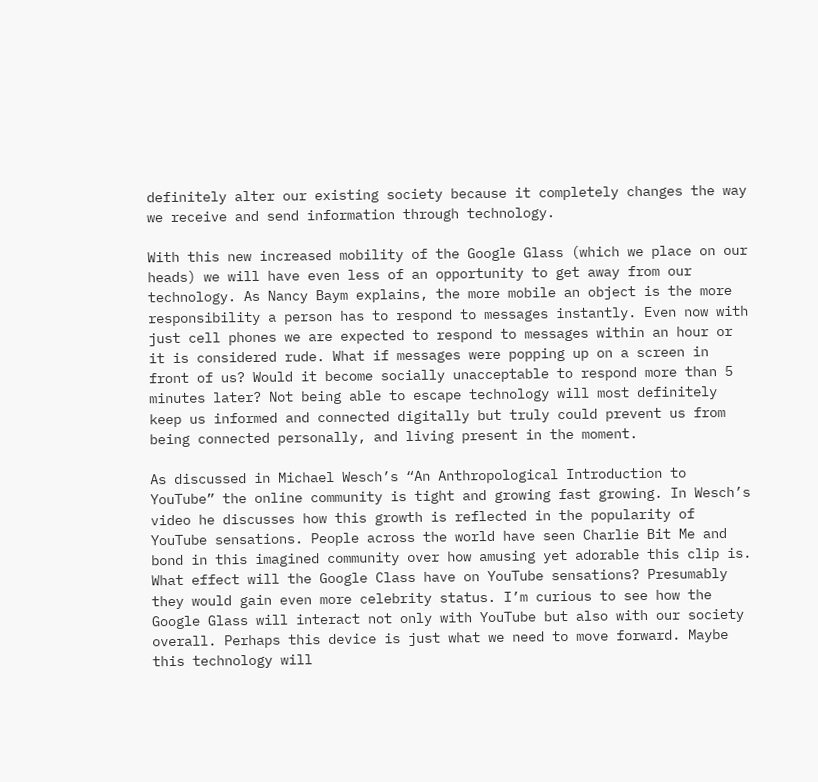definitely alter our existing society because it completely changes the way we receive and send information through technology.

With this new increased mobility of the Google Glass (which we place on our heads) we will have even less of an opportunity to get away from our technology. As Nancy Baym explains, the more mobile an object is the more responsibility a person has to respond to messages instantly. Even now with just cell phones we are expected to respond to messages within an hour or it is considered rude. What if messages were popping up on a screen in front of us? Would it become socially unacceptable to respond more than 5 minutes later? Not being able to escape technology will most definitely keep us informed and connected digitally but truly could prevent us from being connected personally, and living present in the moment.

As discussed in Michael Wesch’s “An Anthropological Introduction to YouTube” the online community is tight and growing fast growing. In Wesch’s video he discusses how this growth is reflected in the popularity of YouTube sensations. People across the world have seen Charlie Bit Me and bond in this imagined community over how amusing yet adorable this clip is. What effect will the Google Class have on YouTube sensations? Presumably they would gain even more celebrity status. I’m curious to see how the Google Glass will interact not only with YouTube but also with our society overall. Perhaps this device is just what we need to move forward. Maybe this technology will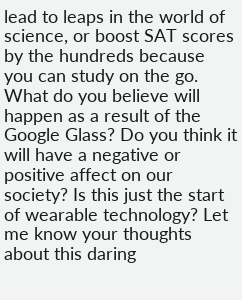lead to leaps in the world of science, or boost SAT scores by the hundreds because you can study on the go. What do you believe will happen as a result of the Google Glass? Do you think it will have a negative or positive affect on our society? Is this just the start of wearable technology? Let me know your thoughts about this daring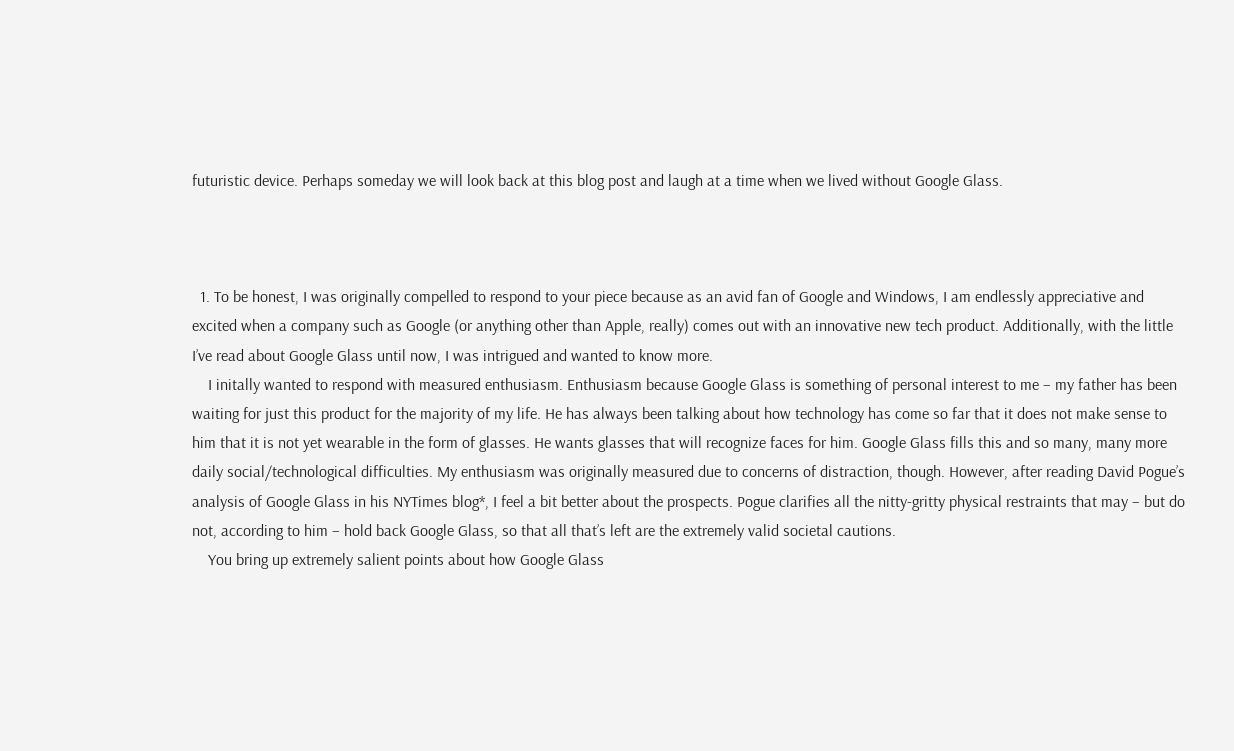futuristic device. Perhaps someday we will look back at this blog post and laugh at a time when we lived without Google Glass.



  1. To be honest, I was originally compelled to respond to your piece because as an avid fan of Google and Windows, I am endlessly appreciative and excited when a company such as Google (or anything other than Apple, really) comes out with an innovative new tech product. Additionally, with the little I’ve read about Google Glass until now, I was intrigued and wanted to know more.
    I initally wanted to respond with measured enthusiasm. Enthusiasm because Google Glass is something of personal interest to me – my father has been waiting for just this product for the majority of my life. He has always been talking about how technology has come so far that it does not make sense to him that it is not yet wearable in the form of glasses. He wants glasses that will recognize faces for him. Google Glass fills this and so many, many more daily social/technological difficulties. My enthusiasm was originally measured due to concerns of distraction, though. However, after reading David Pogue’s analysis of Google Glass in his NYTimes blog*, I feel a bit better about the prospects. Pogue clarifies all the nitty-gritty physical restraints that may – but do not, according to him – hold back Google Glass, so that all that’s left are the extremely valid societal cautions.
    You bring up extremely salient points about how Google Glass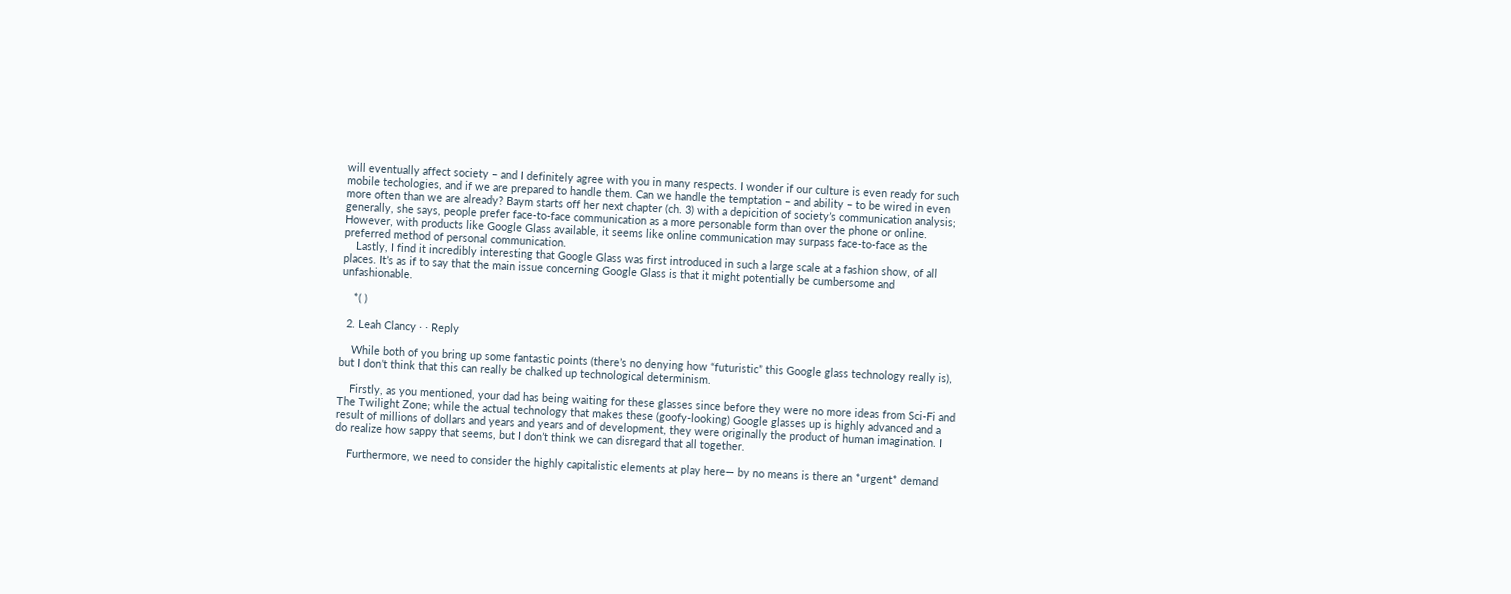will eventually affect society – and I definitely agree with you in many respects. I wonder if our culture is even ready for such mobile techologies, and if we are prepared to handle them. Can we handle the temptation – and ability – to be wired in even more often than we are already? Baym starts off her next chapter (ch. 3) with a depicition of society’s communication analysis; generally, she says, people prefer face-to-face communication as a more personable form than over the phone or online. However, with products like Google Glass available, it seems like online communication may surpass face-to-face as the preferred method of personal communication.
    Lastly, I find it incredibly interesting that Google Glass was first introduced in such a large scale at a fashion show, of all places. It’s as if to say that the main issue concerning Google Glass is that it might potentially be cumbersome and unfashionable.

    *( )

  2. Leah Clancy · · Reply

    While both of you bring up some fantastic points (there’s no denying how “futuristic” this Google glass technology really is), but I don’t think that this can really be chalked up technological determinism.

    Firstly, as you mentioned, your dad has being waiting for these glasses since before they were no more ideas from Sci-Fi and The Twilight Zone; while the actual technology that makes these (goofy-looking) Google glasses up is highly advanced and a result of millions of dollars and years and years and of development, they were originally the product of human imagination. I do realize how sappy that seems, but I don’t think we can disregard that all together.

    Furthermore, we need to consider the highly capitalistic elements at play here— by no means is there an *urgent* demand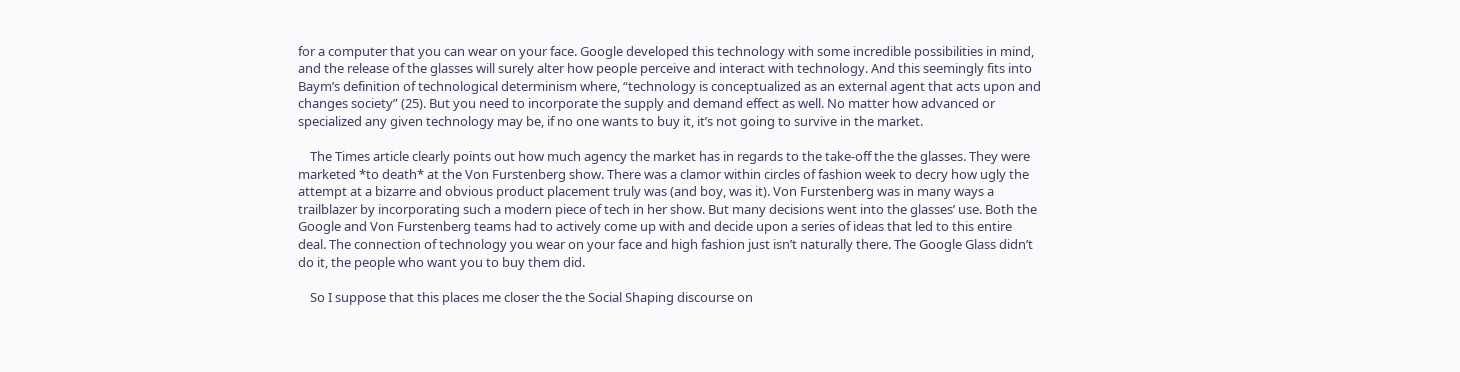for a computer that you can wear on your face. Google developed this technology with some incredible possibilities in mind, and the release of the glasses will surely alter how people perceive and interact with technology. And this seemingly fits into Baym’s definition of technological determinism where, “technology is conceptualized as an external agent that acts upon and changes society” (25). But you need to incorporate the supply and demand effect as well. No matter how advanced or specialized any given technology may be, if no one wants to buy it, it’s not going to survive in the market.

    The Times article clearly points out how much agency the market has in regards to the take-off the the glasses. They were marketed *to death* at the Von Furstenberg show. There was a clamor within circles of fashion week to decry how ugly the attempt at a bizarre and obvious product placement truly was (and boy, was it). Von Furstenberg was in many ways a trailblazer by incorporating such a modern piece of tech in her show. But many decisions went into the glasses’ use. Both the Google and Von Furstenberg teams had to actively come up with and decide upon a series of ideas that led to this entire deal. The connection of technology you wear on your face and high fashion just isn’t naturally there. The Google Glass didn’t do it, the people who want you to buy them did.

    So I suppose that this places me closer the the Social Shaping discourse on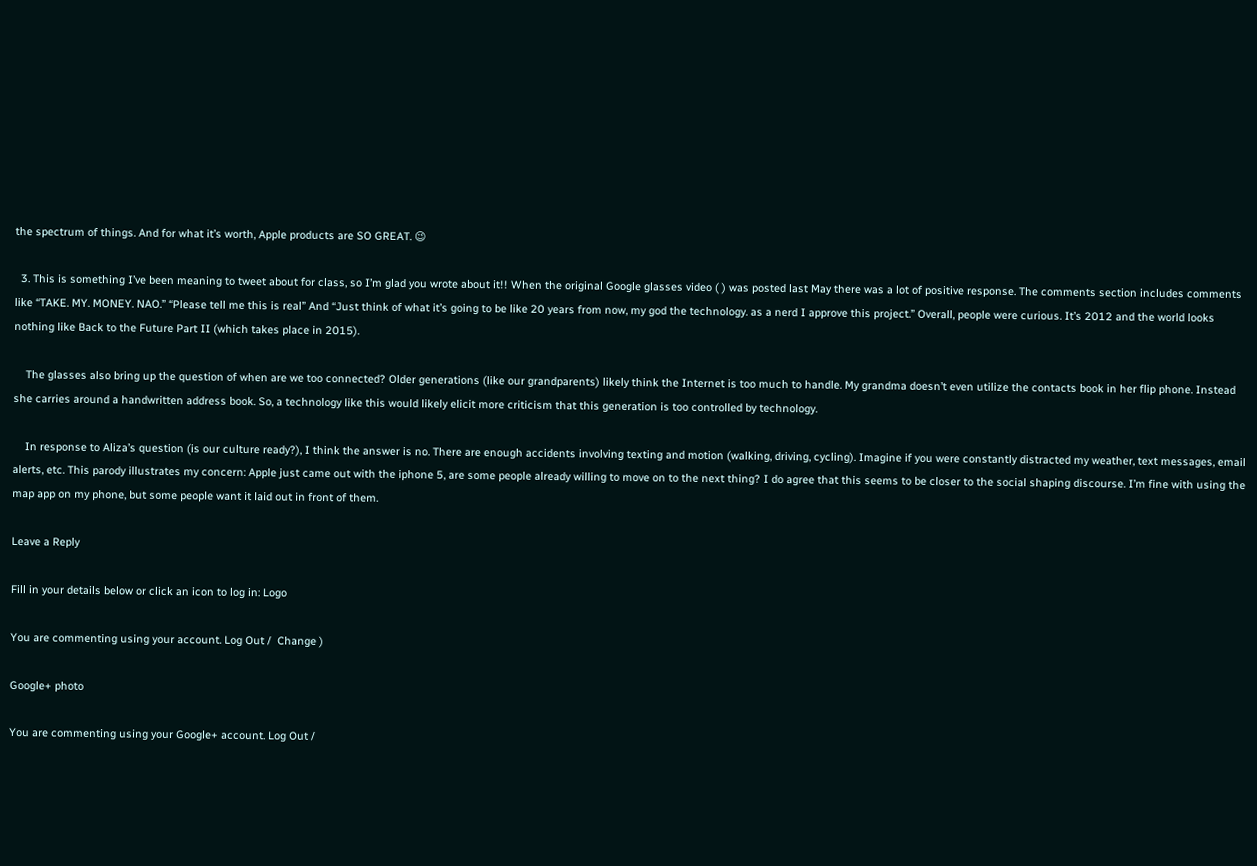the spectrum of things. And for what it’s worth, Apple products are SO GREAT. 😉

  3. This is something I’ve been meaning to tweet about for class, so I’m glad you wrote about it!! When the original Google glasses video ( ) was posted last May there was a lot of positive response. The comments section includes comments like “TAKE. MY. MONEY. NAO.” “Please tell me this is real” And “Just think of what it’s going to be like 20 years from now, my god the technology. as a nerd I approve this project.” Overall, people were curious. It’s 2012 and the world looks nothing like Back to the Future Part II (which takes place in 2015).

    The glasses also bring up the question of when are we too connected? Older generations (like our grandparents) likely think the Internet is too much to handle. My grandma doesn’t even utilize the contacts book in her flip phone. Instead she carries around a handwritten address book. So, a technology like this would likely elicit more criticism that this generation is too controlled by technology.

    In response to Aliza’s question (is our culture ready?), I think the answer is no. There are enough accidents involving texting and motion (walking, driving, cycling). Imagine if you were constantly distracted my weather, text messages, email alerts, etc. This parody illustrates my concern: Apple just came out with the iphone 5, are some people already willing to move on to the next thing? I do agree that this seems to be closer to the social shaping discourse. I’m fine with using the map app on my phone, but some people want it laid out in front of them.

Leave a Reply

Fill in your details below or click an icon to log in: Logo

You are commenting using your account. Log Out /  Change )

Google+ photo

You are commenting using your Google+ account. Log Out /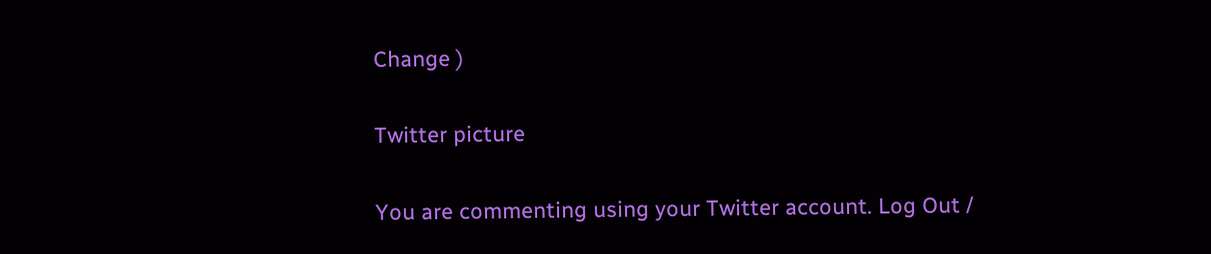Change )

Twitter picture

You are commenting using your Twitter account. Log Out /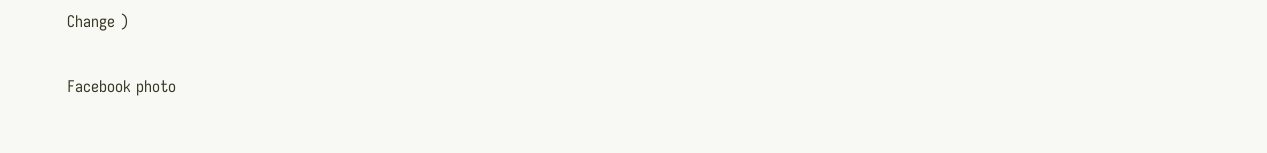Change )

Facebook photo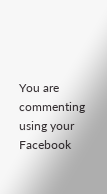You are commenting using your Facebook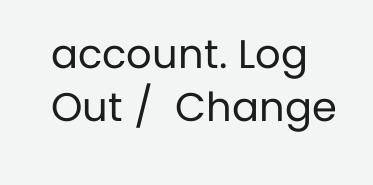account. Log Out /  Change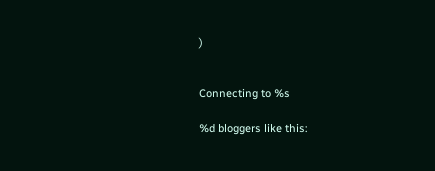)


Connecting to %s

%d bloggers like this: